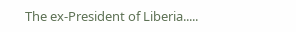The ex-President of Liberia.....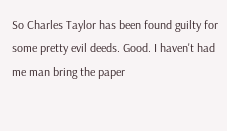So Charles Taylor has been found guilty for some pretty evil deeds. Good. I haven't had me man bring the paper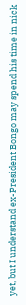yet, but I understand ex-President Bongo may spend his time in nick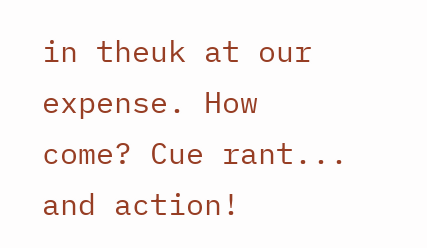in theuk at our expense. How come? Cue rant... and action!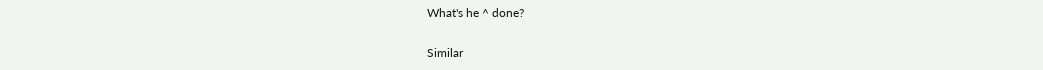What's he ^ done?

Similar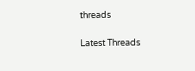threads

Latest Threads